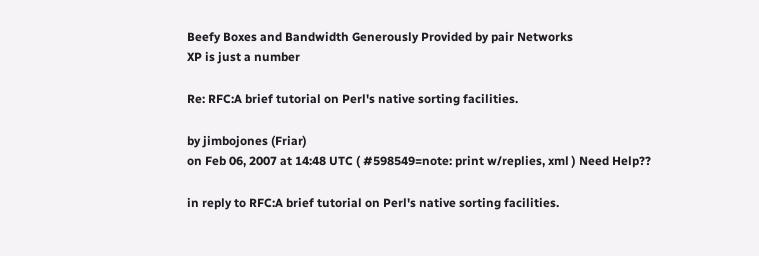Beefy Boxes and Bandwidth Generously Provided by pair Networks
XP is just a number

Re: RFC:A brief tutorial on Perl's native sorting facilities.

by jimbojones (Friar)
on Feb 06, 2007 at 14:48 UTC ( #598549=note: print w/replies, xml ) Need Help??

in reply to RFC:A brief tutorial on Perl's native sorting facilities.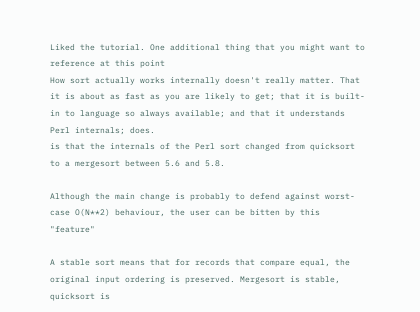Liked the tutorial. One additional thing that you might want to reference at this point
How sort actually works internally doesn't really matter. That it is about as fast as you are likely to get; that it is built-in to language so always available; and that it understands Perl internals; does.
is that the internals of the Perl sort changed from quicksort to a mergesort between 5.6 and 5.8.

Although the main change is probably to defend against worst-case O(N**2) behaviour, the user can be bitten by this "feature"

A stable sort means that for records that compare equal, the original input ordering is preserved. Mergesort is stable, quicksort is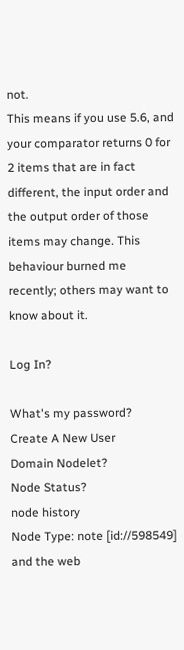not.
This means if you use 5.6, and your comparator returns 0 for 2 items that are in fact different, the input order and the output order of those items may change. This behaviour burned me recently; others may want to know about it.

Log In?

What's my password?
Create A New User
Domain Nodelet?
Node Status?
node history
Node Type: note [id://598549]
and the web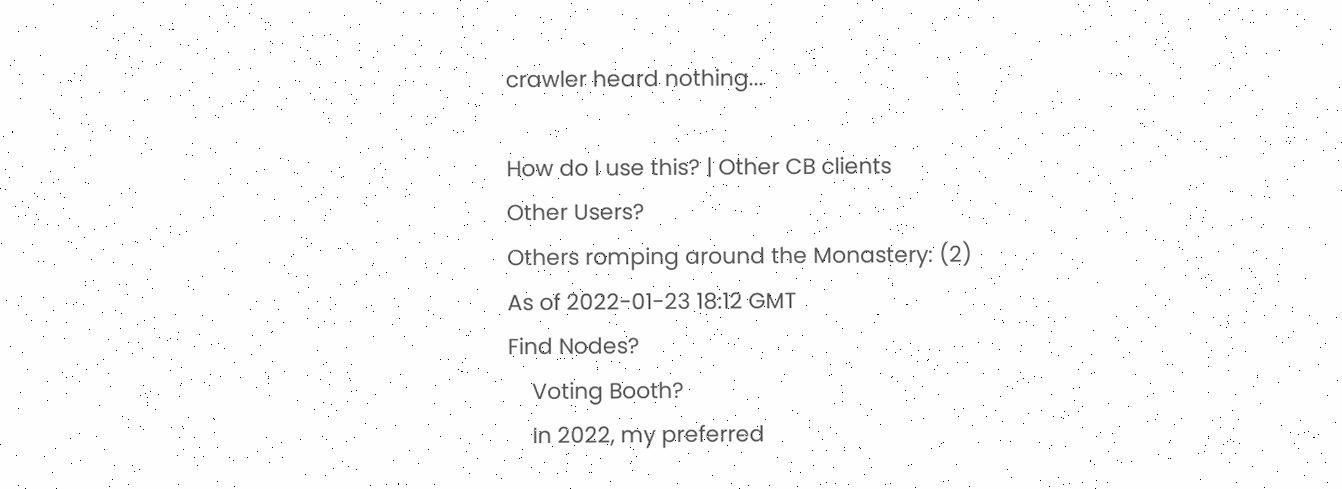crawler heard nothing...

How do I use this? | Other CB clients
Other Users?
Others romping around the Monastery: (2)
As of 2022-01-23 18:12 GMT
Find Nodes?
    Voting Booth?
    In 2022, my preferred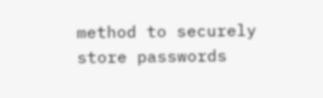method to securely store passwords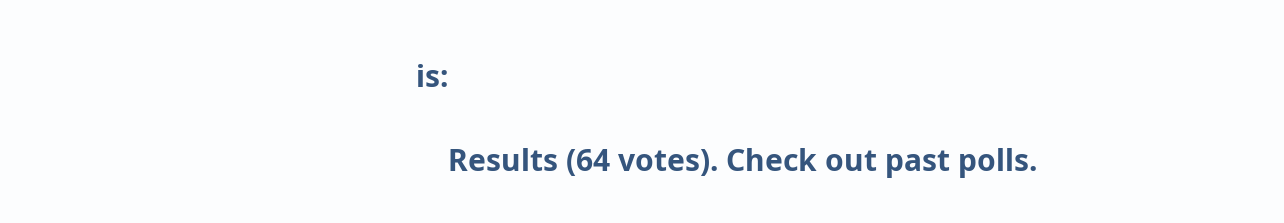is:

    Results (64 votes). Check out past polls.